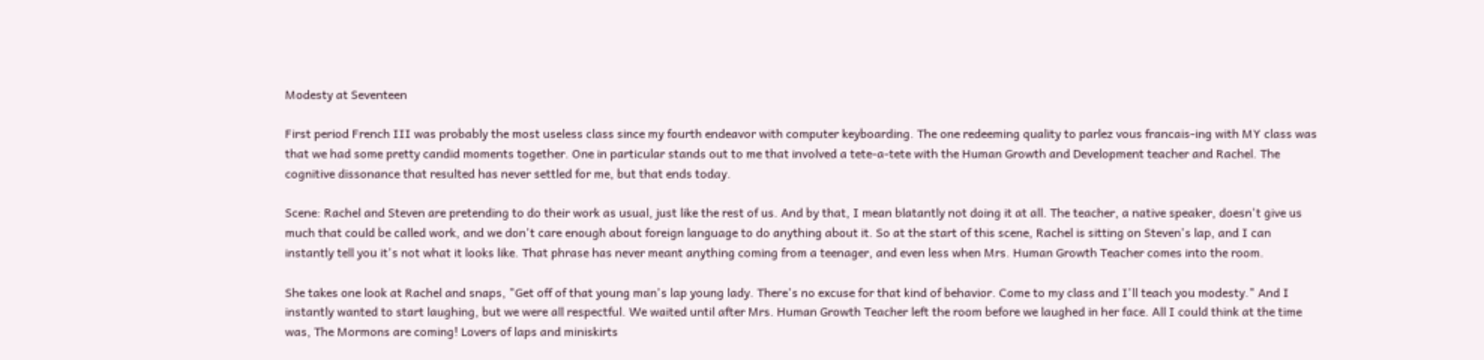Modesty at Seventeen

First period French III was probably the most useless class since my fourth endeavor with computer keyboarding. The one redeeming quality to parlez vous francais-ing with MY class was that we had some pretty candid moments together. One in particular stands out to me that involved a tete-a-tete with the Human Growth and Development teacher and Rachel. The cognitive dissonance that resulted has never settled for me, but that ends today.

Scene: Rachel and Steven are pretending to do their work as usual, just like the rest of us. And by that, I mean blatantly not doing it at all. The teacher, a native speaker, doesn't give us much that could be called work, and we don't care enough about foreign language to do anything about it. So at the start of this scene, Rachel is sitting on Steven's lap, and I can instantly tell you it's not what it looks like. That phrase has never meant anything coming from a teenager, and even less when Mrs. Human Growth Teacher comes into the room.

She takes one look at Rachel and snaps, "Get off of that young man's lap young lady. There's no excuse for that kind of behavior. Come to my class and I'll teach you modesty." And I instantly wanted to start laughing, but we were all respectful. We waited until after Mrs. Human Growth Teacher left the room before we laughed in her face. All I could think at the time was, The Mormons are coming! Lovers of laps and miniskirts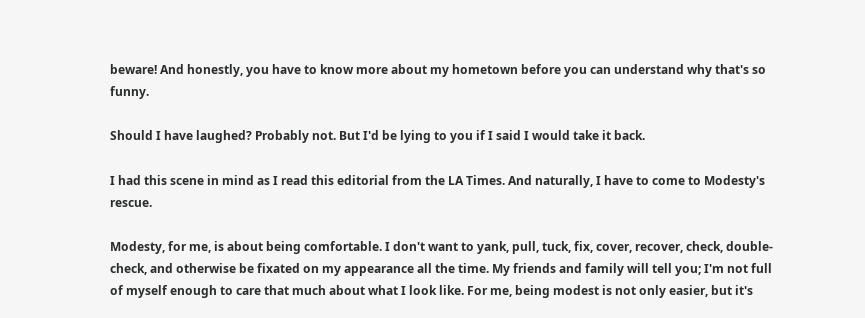beware! And honestly, you have to know more about my hometown before you can understand why that's so funny.

Should I have laughed? Probably not. But I'd be lying to you if I said I would take it back.

I had this scene in mind as I read this editorial from the LA Times. And naturally, I have to come to Modesty's rescue.

Modesty, for me, is about being comfortable. I don't want to yank, pull, tuck, fix, cover, recover, check, double-check, and otherwise be fixated on my appearance all the time. My friends and family will tell you; I'm not full of myself enough to care that much about what I look like. For me, being modest is not only easier, but it's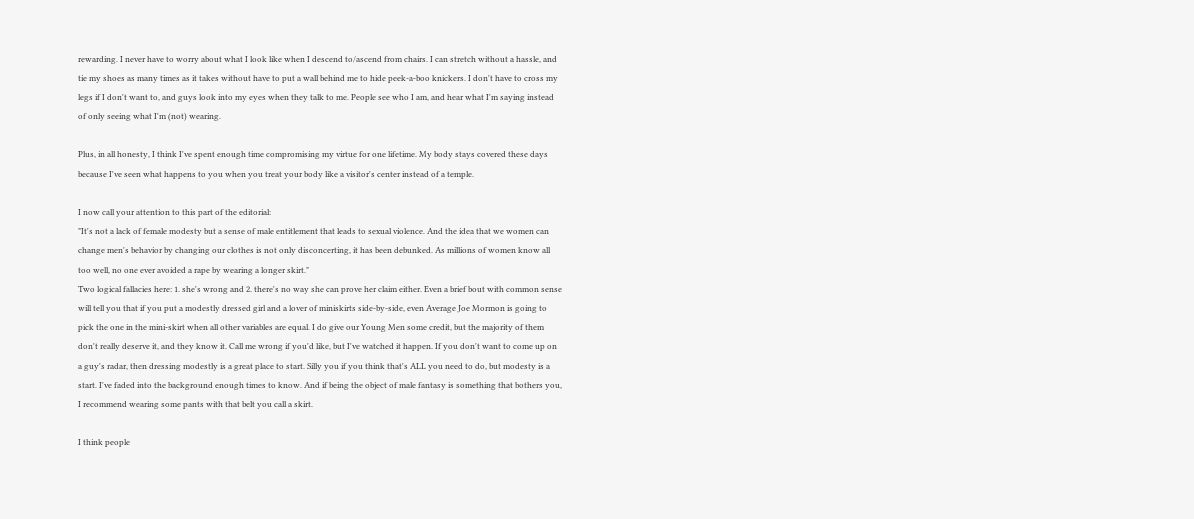rewarding. I never have to worry about what I look like when I descend to/ascend from chairs. I can stretch without a hassle, and tie my shoes as many times as it takes without have to put a wall behind me to hide peek-a-boo knickers. I don't have to cross my legs if I don't want to, and guys look into my eyes when they talk to me. People see who I am, and hear what I'm saying instead of only seeing what I'm (not) wearing.

Plus, in all honesty, I think I've spent enough time compromising my virtue for one lifetime. My body stays covered these days because I've seen what happens to you when you treat your body like a visitor's center instead of a temple.

I now call your attention to this part of the editorial:
"It's not a lack of female modesty but a sense of male entitlement that leads to sexual violence. And the idea that we women can change men's behavior by changing our clothes is not only disconcerting, it has been debunked. As millions of women know all too well, no one ever avoided a rape by wearing a longer skirt."
Two logical fallacies here: 1. she's wrong and 2. there's no way she can prove her claim either. Even a brief bout with common sense will tell you that if you put a modestly dressed girl and a lover of miniskirts side-by-side, even Average Joe Mormon is going to pick the one in the mini-skirt when all other variables are equal. I do give our Young Men some credit, but the majority of them don't really deserve it, and they know it. Call me wrong if you'd like, but I've watched it happen. If you don't want to come up on a guy's radar, then dressing modestly is a great place to start. Silly you if you think that's ALL you need to do, but modesty is a start. I've faded into the background enough times to know. And if being the object of male fantasy is something that bothers you, I recommend wearing some pants with that belt you call a skirt.

I think people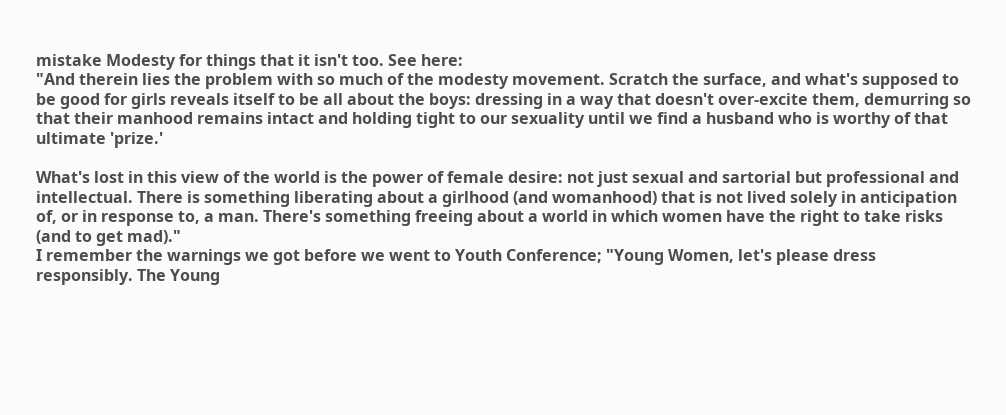mistake Modesty for things that it isn't too. See here:
"And therein lies the problem with so much of the modesty movement. Scratch the surface, and what's supposed to be good for girls reveals itself to be all about the boys: dressing in a way that doesn't over-excite them, demurring so that their manhood remains intact and holding tight to our sexuality until we find a husband who is worthy of that ultimate 'prize.'

What's lost in this view of the world is the power of female desire: not just sexual and sartorial but professional and intellectual. There is something liberating about a girlhood (and womanhood) that is not lived solely in anticipation of, or in response to, a man. There's something freeing about a world in which women have the right to take risks (and to get mad)."
I remember the warnings we got before we went to Youth Conference; "Young Women, let's please dress responsibly. The Young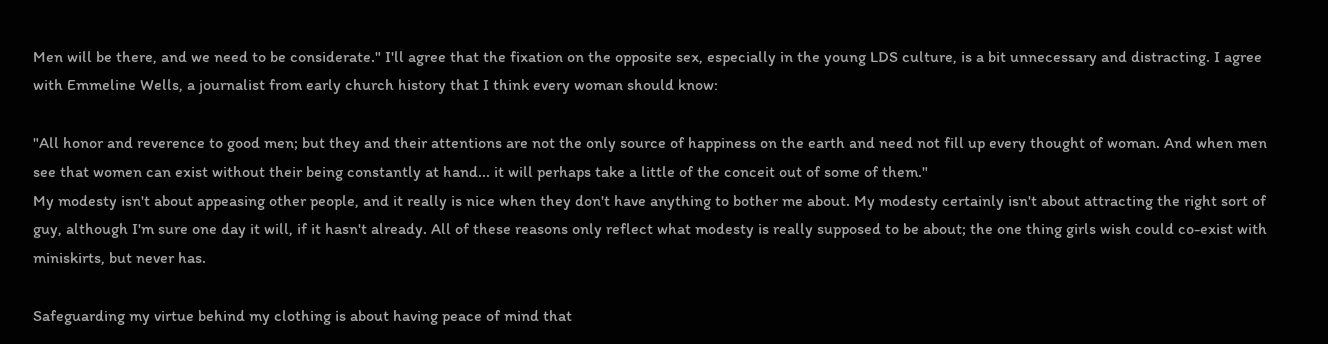Men will be there, and we need to be considerate." I'll agree that the fixation on the opposite sex, especially in the young LDS culture, is a bit unnecessary and distracting. I agree with Emmeline Wells, a journalist from early church history that I think every woman should know:

"All honor and reverence to good men; but they and their attentions are not the only source of happiness on the earth and need not fill up every thought of woman. And when men see that women can exist without their being constantly at hand... it will perhaps take a little of the conceit out of some of them."
My modesty isn't about appeasing other people, and it really is nice when they don't have anything to bother me about. My modesty certainly isn't about attracting the right sort of guy, although I'm sure one day it will, if it hasn't already. All of these reasons only reflect what modesty is really supposed to be about; the one thing girls wish could co-exist with miniskirts, but never has.

Safeguarding my virtue behind my clothing is about having peace of mind that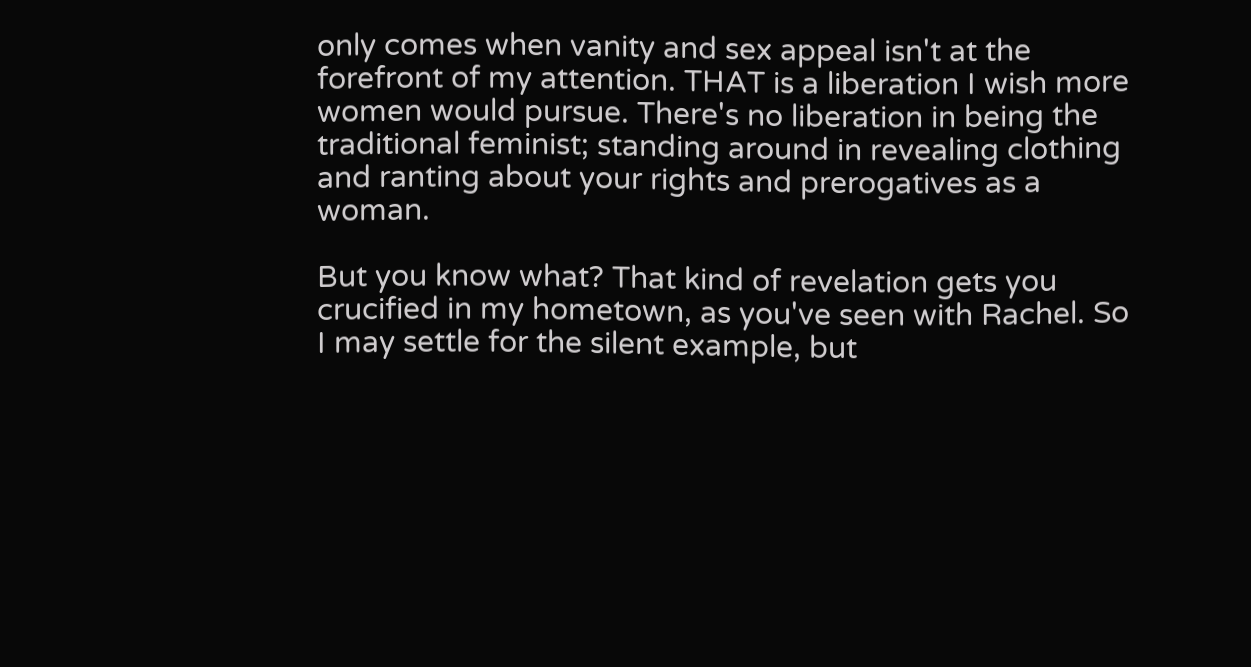only comes when vanity and sex appeal isn't at the forefront of my attention. THAT is a liberation I wish more women would pursue. There's no liberation in being the traditional feminist; standing around in revealing clothing and ranting about your rights and prerogatives as a woman.

But you know what? That kind of revelation gets you crucified in my hometown, as you've seen with Rachel. So I may settle for the silent example, but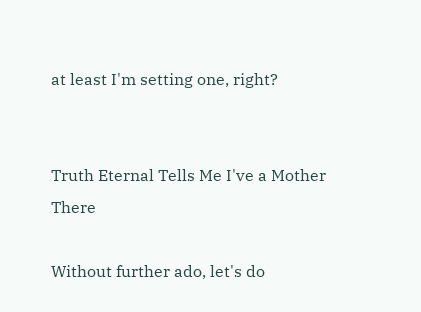at least I'm setting one, right?


Truth Eternal Tells Me I've a Mother There

Without further ado, let's do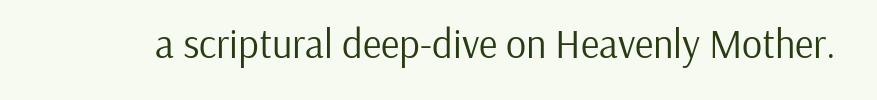a scriptural deep-dive on Heavenly Mother.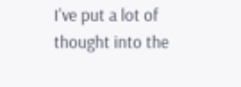I've put a lot of thought into the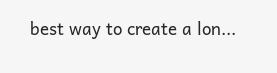best way to create a lon...